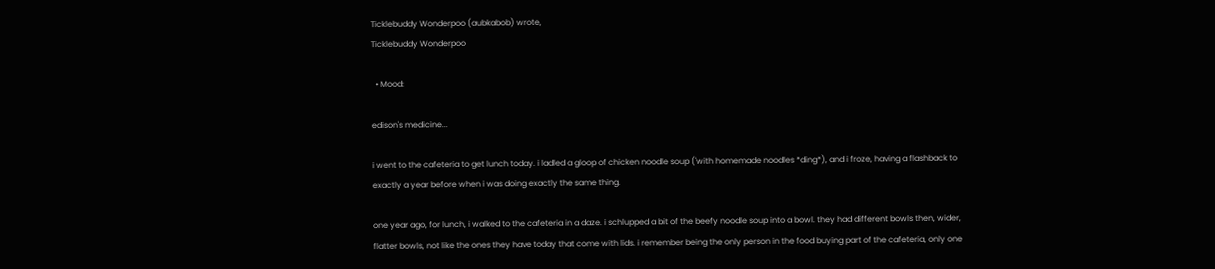Ticklebuddy Wonderpoo (aubkabob) wrote,
Ticklebuddy Wonderpoo

  • Mood:

edison's medicine...

i went to the cafeteria to get lunch today. i ladled a gloop of chicken noodle soup ('with homemade noodles *ding*), and i froze, having a flashback to exactly a year before when i was doing exactly the same thing.

one year ago, for lunch, i walked to the cafeteria in a daze. i schlupped a bit of the beefy noodle soup into a bowl. they had different bowls then, wider, flatter bowls, not like the ones they have today that come with lids. i remember being the only person in the food buying part of the cafeteria, only one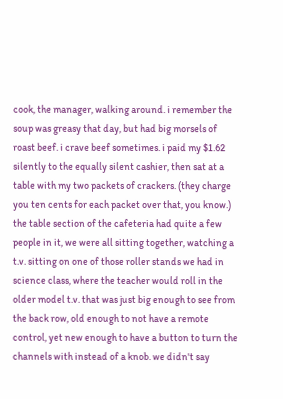cook, the manager, walking around. i remember the soup was greasy that day, but had big morsels of roast beef. i crave beef sometimes. i paid my $1.62 silently to the equally silent cashier, then sat at a table with my two packets of crackers. (they charge you ten cents for each packet over that, you know.) the table section of the cafeteria had quite a few people in it, we were all sitting together, watching a t.v. sitting on one of those roller stands we had in science class, where the teacher would roll in the older model t.v. that was just big enough to see from the back row, old enough to not have a remote control, yet new enough to have a button to turn the channels with instead of a knob. we didn't say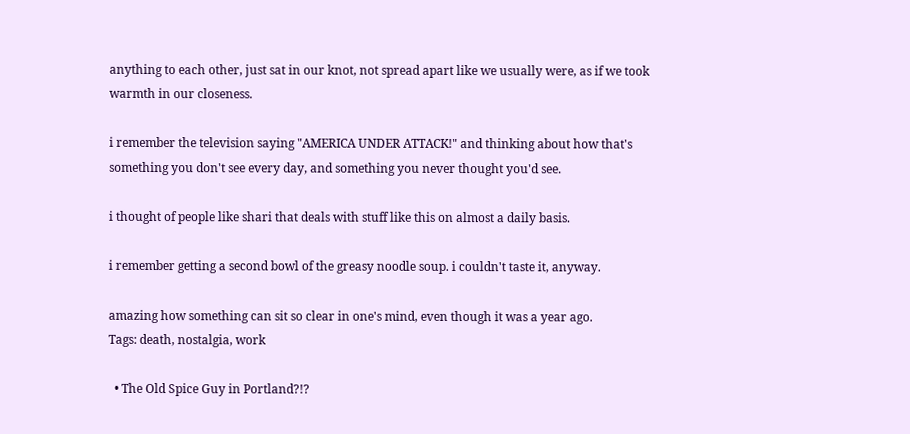anything to each other, just sat in our knot, not spread apart like we usually were, as if we took warmth in our closeness.

i remember the television saying "AMERICA UNDER ATTACK!" and thinking about how that's something you don't see every day, and something you never thought you'd see.

i thought of people like shari that deals with stuff like this on almost a daily basis.

i remember getting a second bowl of the greasy noodle soup. i couldn't taste it, anyway.

amazing how something can sit so clear in one's mind, even though it was a year ago.
Tags: death, nostalgia, work

  • The Old Spice Guy in Portland?!?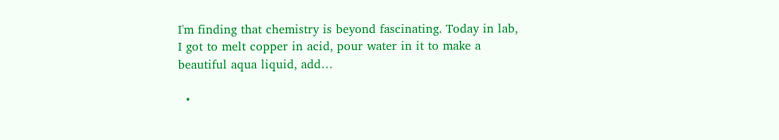I'm finding that chemistry is beyond fascinating. Today in lab, I got to melt copper in acid, pour water in it to make a beautiful aqua liquid, add…

  •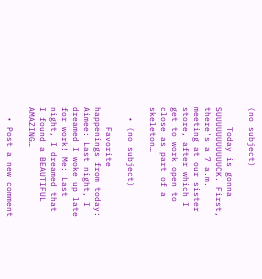(no subject)

    Today is gonna SUUUUUUUUUUUCK. First, there's a 7 a.m. meeting at our sister store, after which I get to work open to close as part of a skeleton…

  • (no subject)

    Favorite happenings from today: Aimee: Last night, I dreamed I woke up late for work! Me: Last night, I dreamed that I found a BEAUTIFUL AMAZING…

  • Post a new comment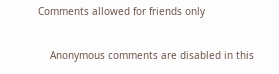Comments allowed for friends only

    Anonymous comments are disabled in this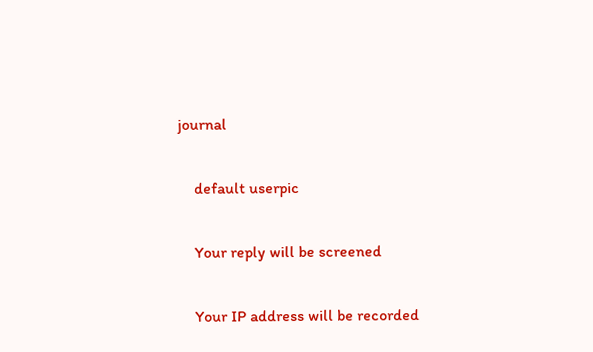journal

    default userpic

    Your reply will be screened

    Your IP address will be recorded